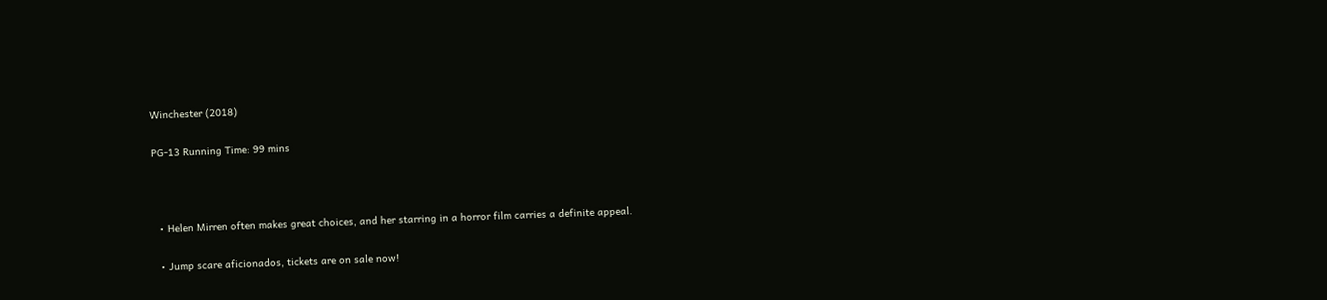Winchester (2018)

PG-13 Running Time: 99 mins



  • Helen Mirren often makes great choices, and her starring in a horror film carries a definite appeal.

  • Jump scare aficionados, tickets are on sale now!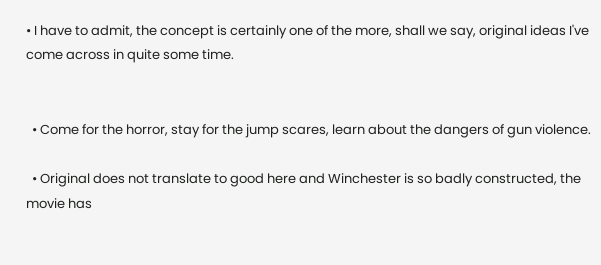• I have to admit, the concept is certainly one of the more, shall we say, original ideas I've come across in quite some time.


  • Come for the horror, stay for the jump scares, learn about the dangers of gun violence.

  • Original does not translate to good here and Winchester is so badly constructed, the movie has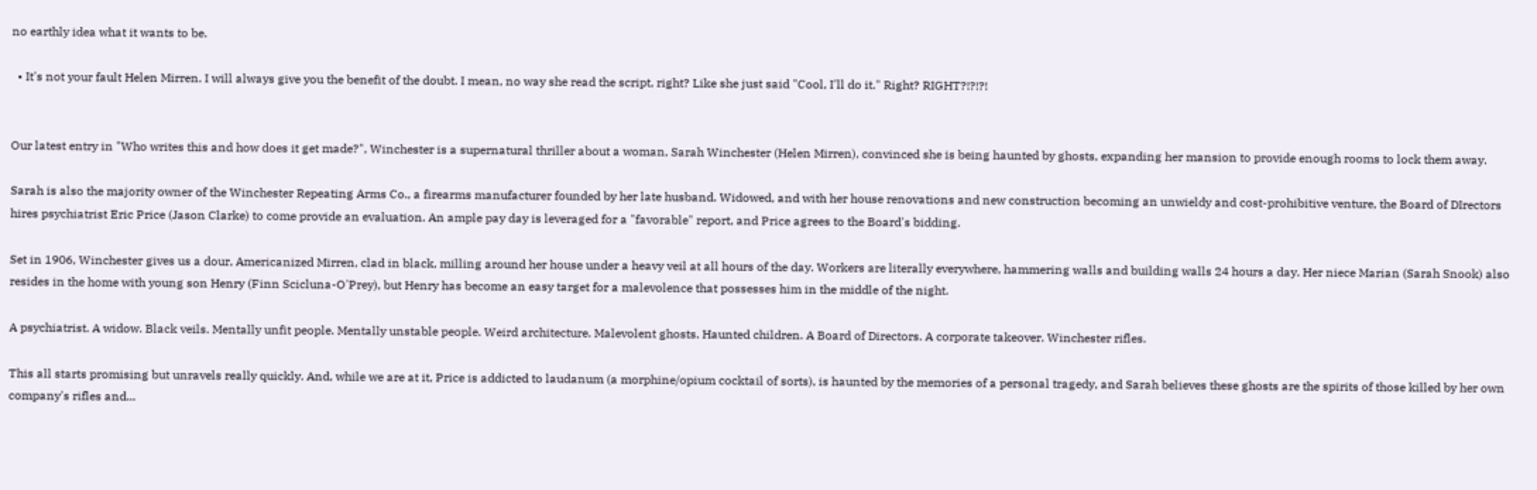no earthly idea what it wants to be.

  • It's not your fault Helen Mirren. I will always give you the benefit of the doubt. I mean, no way she read the script, right? Like she just said "Cool, I'll do it." Right? RIGHT?!?!?!


Our latest entry in "Who writes this and how does it get made?", Winchester is a supernatural thriller about a woman, Sarah Winchester (Helen Mirren), convinced she is being haunted by ghosts, expanding her mansion to provide enough rooms to lock them away.

Sarah is also the majority owner of the Winchester Repeating Arms Co., a firearms manufacturer founded by her late husband. Widowed, and with her house renovations and new construction becoming an unwieldy and cost-prohibitive venture, the Board of DIrectors hires psychiatrist Eric Price (Jason Clarke) to come provide an evaluation. An ample pay day is leveraged for a "favorable" report, and Price agrees to the Board's bidding.

Set in 1906, Winchester gives us a dour, Americanized Mirren, clad in black, milling around her house under a heavy veil at all hours of the day. Workers are literally everywhere, hammering walls and building walls 24 hours a day. Her niece Marian (Sarah Snook) also resides in the home with young son Henry (Finn Scicluna-O'Prey), but Henry has become an easy target for a malevolence that possesses him in the middle of the night.

A psychiatrist. A widow. Black veils. Mentally unfit people. Mentally unstable people. Weird architecture. Malevolent ghosts. Haunted children. A Board of Directors. A corporate takeover. Winchester rifles.

This all starts promising but unravels really quickly. And, while we are at it, Price is addicted to laudanum (a morphine/opium cocktail of sorts), is haunted by the memories of a personal tragedy, and Sarah believes these ghosts are the spirits of those killed by her own company's rifles and...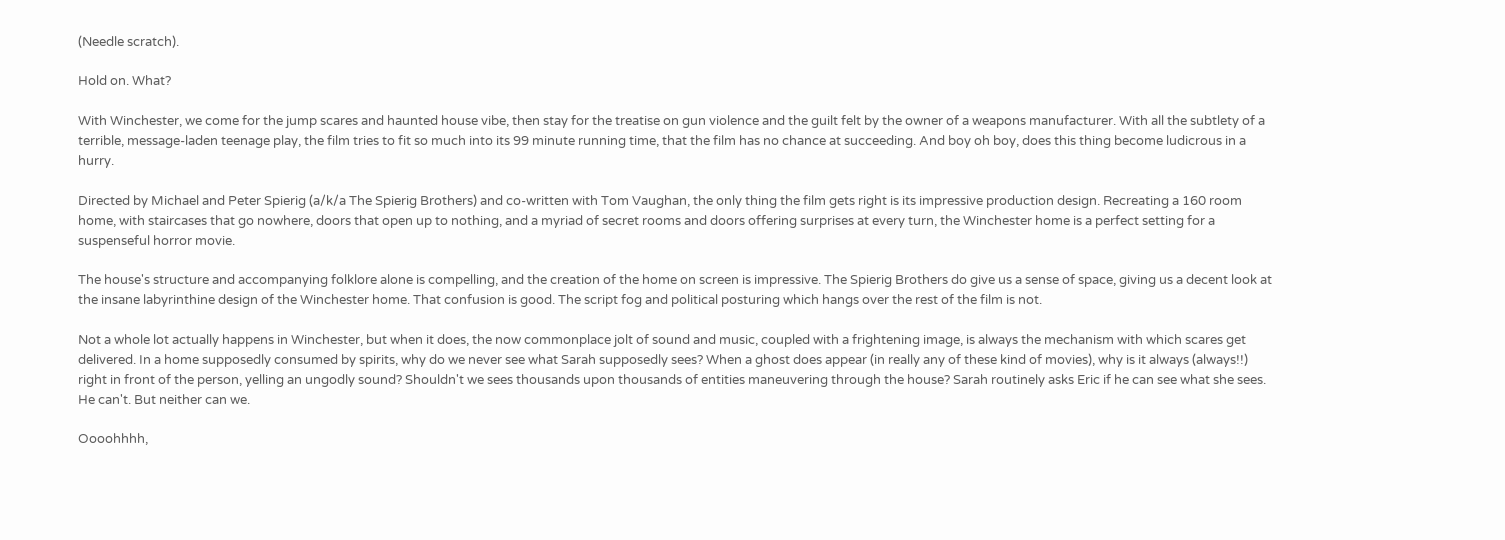(Needle scratch).

Hold on. What?

With Winchester, we come for the jump scares and haunted house vibe, then stay for the treatise on gun violence and the guilt felt by the owner of a weapons manufacturer. With all the subtlety of a terrible, message-laden teenage play, the film tries to fit so much into its 99 minute running time, that the film has no chance at succeeding. And boy oh boy, does this thing become ludicrous in a hurry.

Directed by Michael and Peter Spierig (a/k/a The Spierig Brothers) and co-written with Tom Vaughan, the only thing the film gets right is its impressive production design. Recreating a 160 room home, with staircases that go nowhere, doors that open up to nothing, and a myriad of secret rooms and doors offering surprises at every turn, the Winchester home is a perfect setting for a suspenseful horror movie.

The house's structure and accompanying folklore alone is compelling, and the creation of the home on screen is impressive. The Spierig Brothers do give us a sense of space, giving us a decent look at the insane labyrinthine design of the Winchester home. That confusion is good. The script fog and political posturing which hangs over the rest of the film is not.

Not a whole lot actually happens in Winchester, but when it does, the now commonplace jolt of sound and music, coupled with a frightening image, is always the mechanism with which scares get delivered. In a home supposedly consumed by spirits, why do we never see what Sarah supposedly sees? When a ghost does appear (in really any of these kind of movies), why is it always (always!!) right in front of the person, yelling an ungodly sound? Shouldn't we sees thousands upon thousands of entities maneuvering through the house? Sarah routinely asks Eric if he can see what she sees. He can't. But neither can we.

Oooohhhh,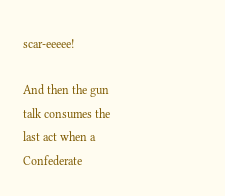scar-eeeee!

And then the gun talk consumes the last act when a Confederate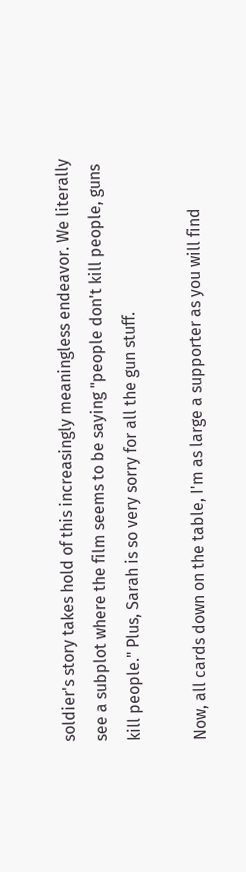soldier's story takes hold of this increasingly meaningless endeavor. We literally see a subplot where the film seems to be saying "people don't kill people, guns kill people." Plus, Sarah is so very sorry for all the gun stuff.

Now, all cards down on the table, I'm as large a supporter as you will find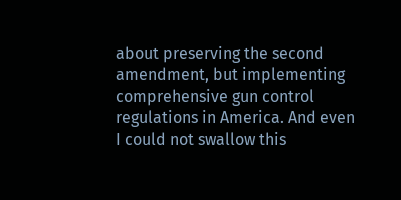about preserving the second amendment, but implementing comprehensive gun control regulations in America. And even I could not swallow this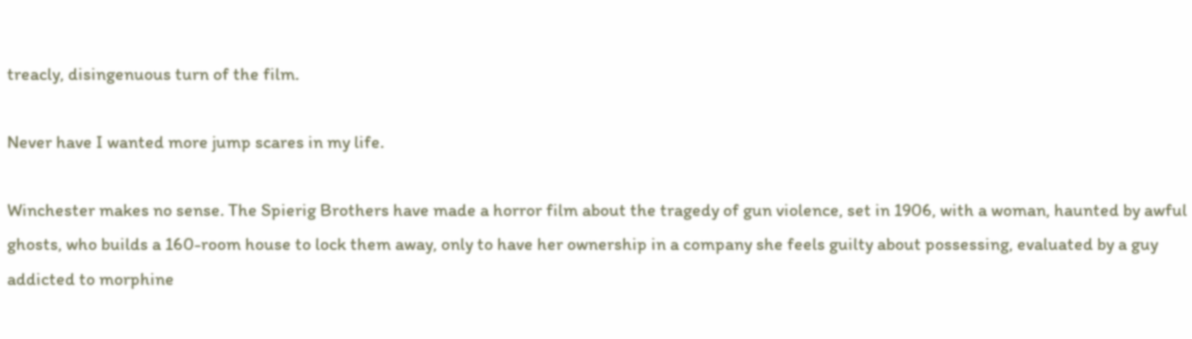treacly, disingenuous turn of the film.

Never have I wanted more jump scares in my life.

Winchester makes no sense. The Spierig Brothers have made a horror film about the tragedy of gun violence, set in 1906, with a woman, haunted by awful ghosts, who builds a 160-room house to lock them away, only to have her ownership in a company she feels guilty about possessing, evaluated by a guy addicted to morphine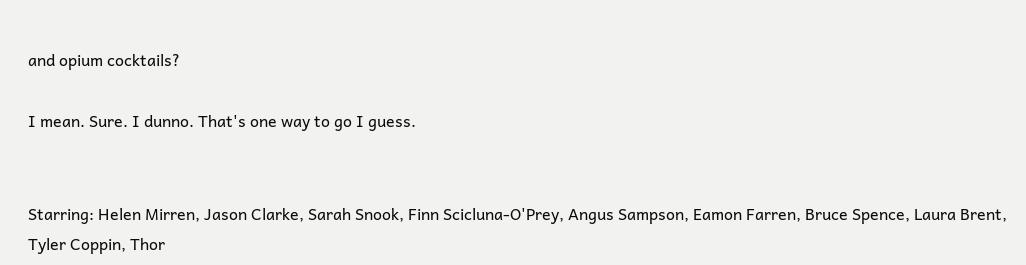and opium cocktails?

I mean. Sure. I dunno. That's one way to go I guess.


Starring: Helen Mirren, Jason Clarke, Sarah Snook, Finn Scicluna-O'Prey, Angus Sampson, Eamon Farren, Bruce Spence, Laura Brent, Tyler Coppin, Thor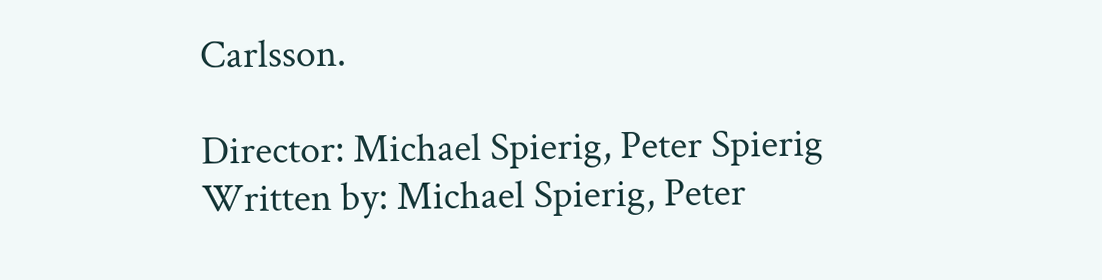Carlsson.

Director: Michael Spierig, Peter Spierig
Written by: Michael Spierig, Peter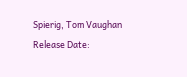Spierig, Tom Vaughan
Release Date: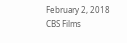February 2, 2018
CBS Films